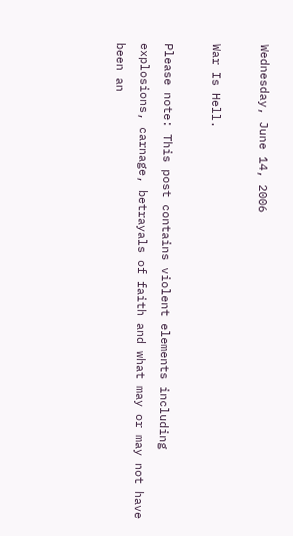Wednesday, June 14, 2006

War Is Hell.

Please note: This post contains violent elements including explosions, carnage, betrayals of faith and what may or may not have been an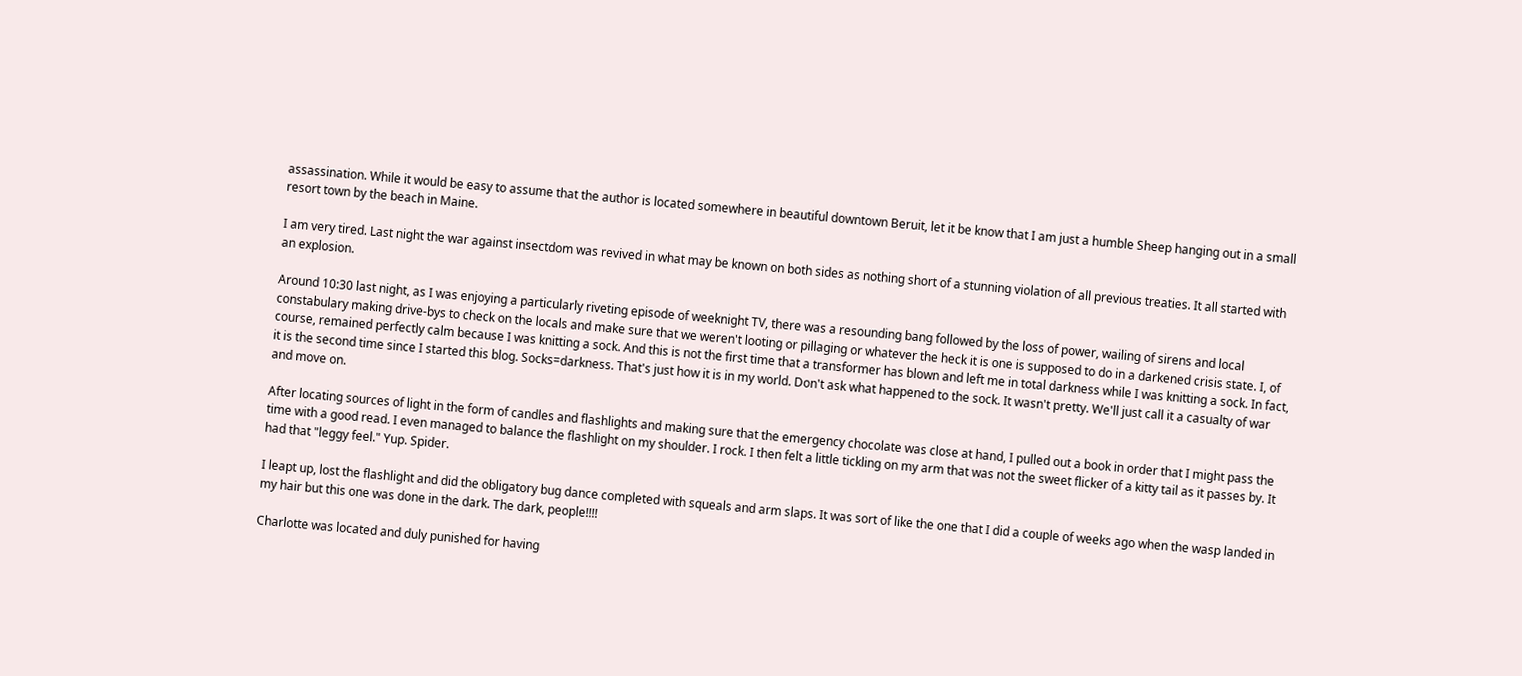assassination. While it would be easy to assume that the author is located somewhere in beautiful downtown Beruit, let it be know that I am just a humble Sheep hanging out in a small resort town by the beach in Maine.

I am very tired. Last night the war against insectdom was revived in what may be known on both sides as nothing short of a stunning violation of all previous treaties. It all started with an explosion.

Around 10:30 last night, as I was enjoying a particularly riveting episode of weeknight TV, there was a resounding bang followed by the loss of power, wailing of sirens and local constabulary making drive-bys to check on the locals and make sure that we weren't looting or pillaging or whatever the heck it is one is supposed to do in a darkened crisis state. I, of course, remained perfectly calm because I was knitting a sock. And this is not the first time that a transformer has blown and left me in total darkness while I was knitting a sock. In fact, it is the second time since I started this blog. Socks=darkness. That's just how it is in my world. Don't ask what happened to the sock. It wasn't pretty. We'll just call it a casualty of war and move on.

After locating sources of light in the form of candles and flashlights and making sure that the emergency chocolate was close at hand, I pulled out a book in order that I might pass the time with a good read. I even managed to balance the flashlight on my shoulder. I rock. I then felt a little tickling on my arm that was not the sweet flicker of a kitty tail as it passes by. It had that "leggy feel." Yup. Spider.

I leapt up, lost the flashlight and did the obligatory bug dance completed with squeals and arm slaps. It was sort of like the one that I did a couple of weeks ago when the wasp landed in my hair but this one was done in the dark. The dark, people!!!!

Charlotte was located and duly punished for having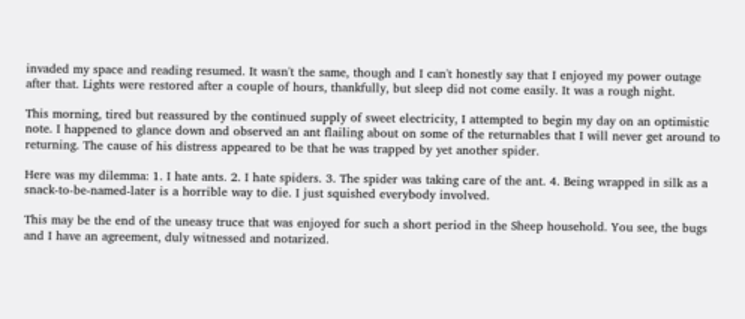invaded my space and reading resumed. It wasn't the same, though and I can't honestly say that I enjoyed my power outage after that. Lights were restored after a couple of hours, thankfully, but sleep did not come easily. It was a rough night.

This morning, tired but reassured by the continued supply of sweet electricity, I attempted to begin my day on an optimistic note. I happened to glance down and observed an ant flailing about on some of the returnables that I will never get around to returning. The cause of his distress appeared to be that he was trapped by yet another spider.

Here was my dilemma: 1. I hate ants. 2. I hate spiders. 3. The spider was taking care of the ant. 4. Being wrapped in silk as a snack-to-be-named-later is a horrible way to die. I just squished everybody involved.

This may be the end of the uneasy truce that was enjoyed for such a short period in the Sheep household. You see, the bugs and I have an agreement, duly witnessed and notarized.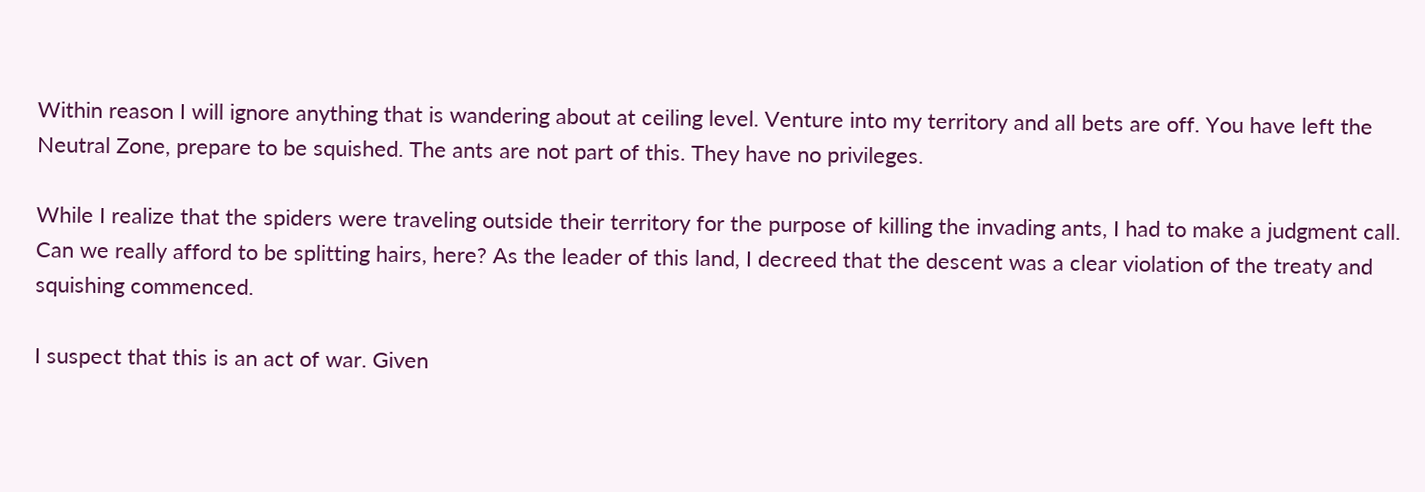Within reason I will ignore anything that is wandering about at ceiling level. Venture into my territory and all bets are off. You have left the Neutral Zone, prepare to be squished. The ants are not part of this. They have no privileges.

While I realize that the spiders were traveling outside their territory for the purpose of killing the invading ants, I had to make a judgment call. Can we really afford to be splitting hairs, here? As the leader of this land, I decreed that the descent was a clear violation of the treaty and squishing commenced.

I suspect that this is an act of war. Given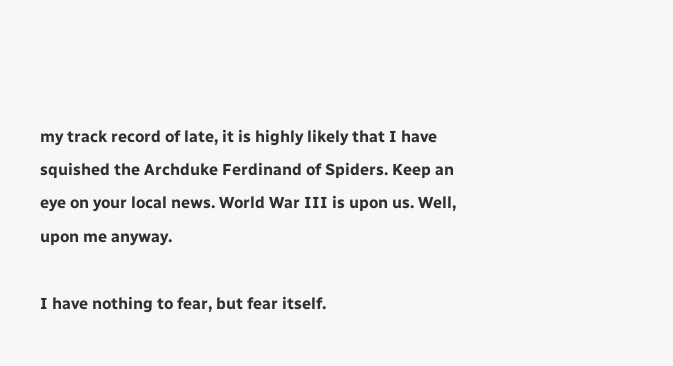my track record of late, it is highly likely that I have squished the Archduke Ferdinand of Spiders. Keep an eye on your local news. World War III is upon us. Well, upon me anyway.

I have nothing to fear, but fear itself.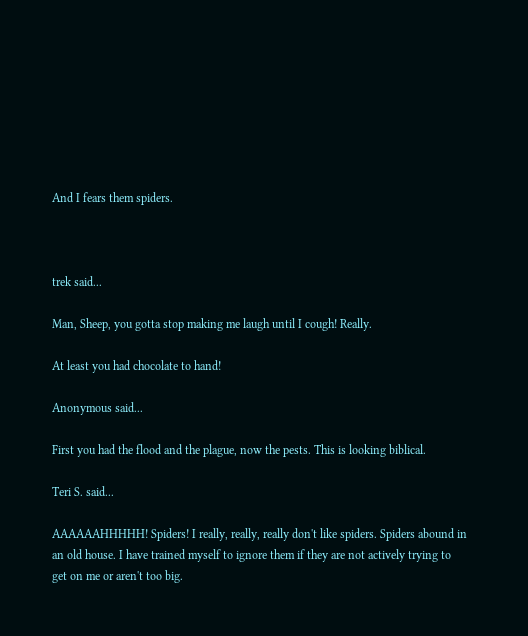And I fears them spiders.



trek said...

Man, Sheep, you gotta stop making me laugh until I cough! Really.

At least you had chocolate to hand!

Anonymous said...

First you had the flood and the plague, now the pests. This is looking biblical.

Teri S. said...

AAAAAAHHHHH! Spiders! I really, really, really don't like spiders. Spiders abound in an old house. I have trained myself to ignore them if they are not actively trying to get on me or aren't too big.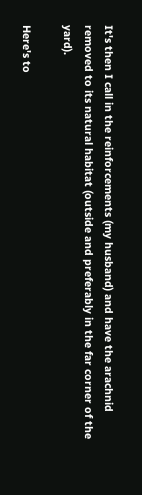It's then I call in the reinforcements (my husband) and have the arachnid removed to its natural habitat (outside and preferably in the far corner of the yard).

Here's to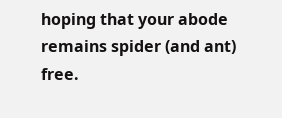hoping that your abode remains spider (and ant) free.